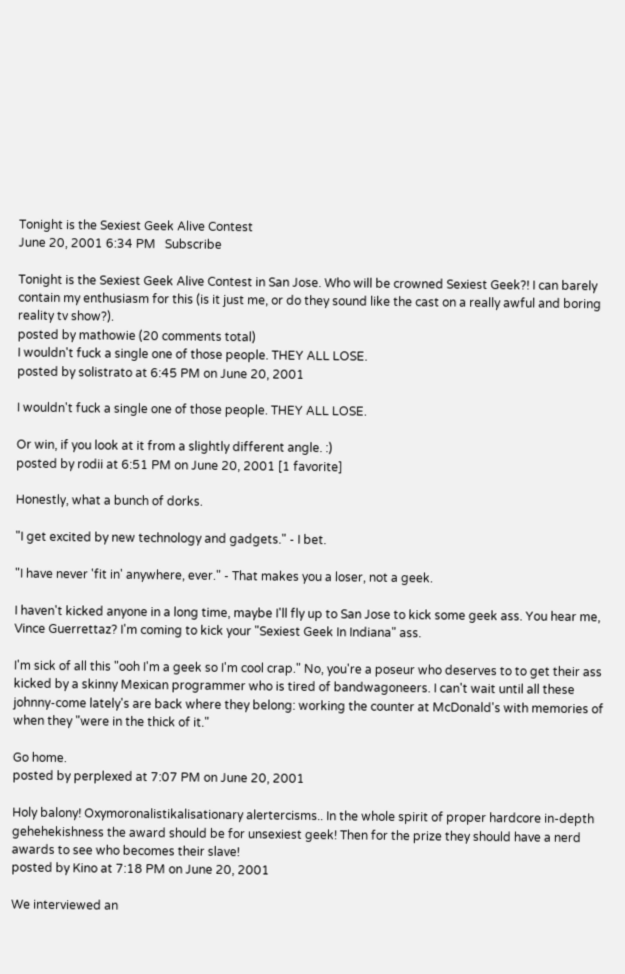Tonight is the Sexiest Geek Alive Contest
June 20, 2001 6:34 PM   Subscribe

Tonight is the Sexiest Geek Alive Contest in San Jose. Who will be crowned Sexiest Geek?! I can barely contain my enthusiasm for this (is it just me, or do they sound like the cast on a really awful and boring reality tv show?).
posted by mathowie (20 comments total)
I wouldn't fuck a single one of those people. THEY ALL LOSE.
posted by solistrato at 6:45 PM on June 20, 2001

I wouldn't fuck a single one of those people. THEY ALL LOSE.

Or win, if you look at it from a slightly different angle. :)
posted by rodii at 6:51 PM on June 20, 2001 [1 favorite]

Honestly, what a bunch of dorks.

"I get excited by new technology and gadgets." - I bet.

"I have never 'fit in' anywhere, ever." - That makes you a loser, not a geek.

I haven't kicked anyone in a long time, maybe I'll fly up to San Jose to kick some geek ass. You hear me, Vince Guerrettaz? I'm coming to kick your "Sexiest Geek In Indiana" ass.

I'm sick of all this "ooh I'm a geek so I'm cool crap." No, you're a poseur who deserves to to get their ass kicked by a skinny Mexican programmer who is tired of bandwagoneers. I can't wait until all these johnny-come lately's are back where they belong: working the counter at McDonald's with memories of when they "were in the thick of it."

Go home.
posted by perplexed at 7:07 PM on June 20, 2001

Holy balony! Oxymoronalistikalisationary alertercisms.. In the whole spirit of proper hardcore in-depth gehehekishness the award should be for unsexiest geek! Then for the prize they should have a nerd awards to see who becomes their slave!
posted by Kino at 7:18 PM on June 20, 2001

We interviewed an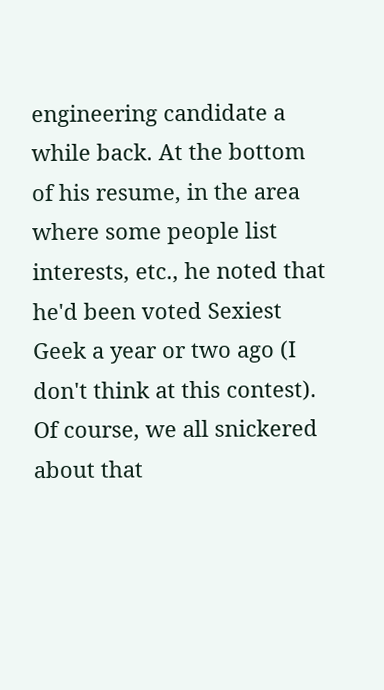engineering candidate a while back. At the bottom of his resume, in the area where some people list interests, etc., he noted that he'd been voted Sexiest Geek a year or two ago (I don't think at this contest). Of course, we all snickered about that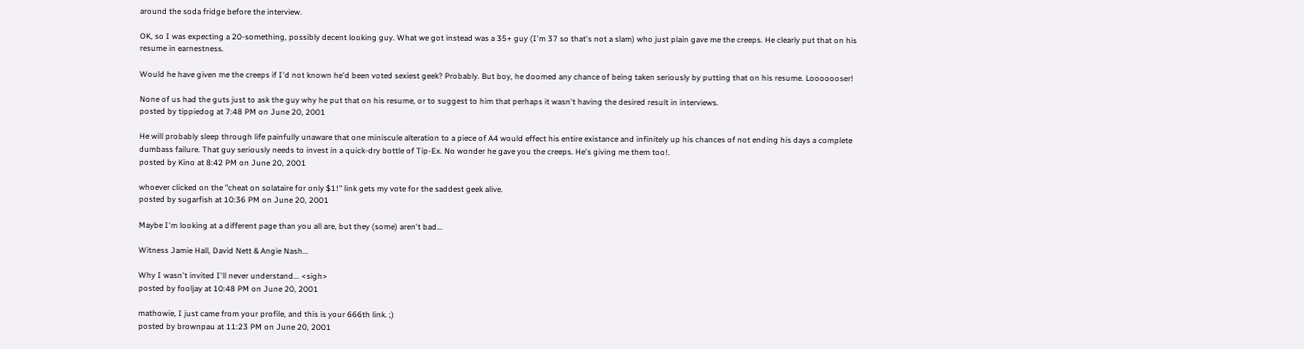around the soda fridge before the interview.

OK, so I was expecting a 20-something, possibly decent looking guy. What we got instead was a 35+ guy (I'm 37 so that's not a slam) who just plain gave me the creeps. He clearly put that on his resume in earnestness.

Would he have given me the creeps if I'd not known he'd been voted sexiest geek? Probably. But boy, he doomed any chance of being taken seriously by putting that on his resume. Looooooser!

None of us had the guts just to ask the guy why he put that on his resume, or to suggest to him that perhaps it wasn't having the desired result in interviews.
posted by tippiedog at 7:48 PM on June 20, 2001

He will probably sleep through life painfully unaware that one miniscule alteration to a piece of A4 would effect his entire existance and infinitely up his chances of not ending his days a complete dumbass failure. That guy seriously needs to invest in a quick-dry bottle of Tip-Ex. No wonder he gave you the creeps. He's giving me them too!.
posted by Kino at 8:42 PM on June 20, 2001

whoever clicked on the "cheat on solataire for only $1!" link gets my vote for the saddest geek alive.
posted by sugarfish at 10:36 PM on June 20, 2001

Maybe I'm looking at a different page than you all are, but they (some) aren't bad...

Witness Jamie Hall, David Nett & Angie Nash...

Why I wasn't invited I'll never understand... <sigh>
posted by fooljay at 10:48 PM on June 20, 2001

mathowie, I just came from your profile, and this is your 666th link. ;)
posted by brownpau at 11:23 PM on June 20, 2001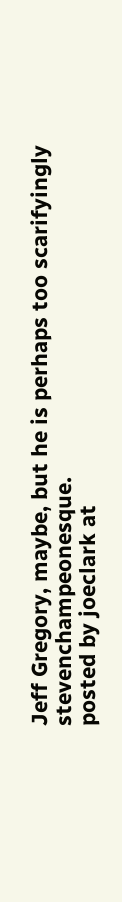Jeff Gregory, maybe, but he is perhaps too scarifyingly stevenchampeonesque.
posted by joeclark at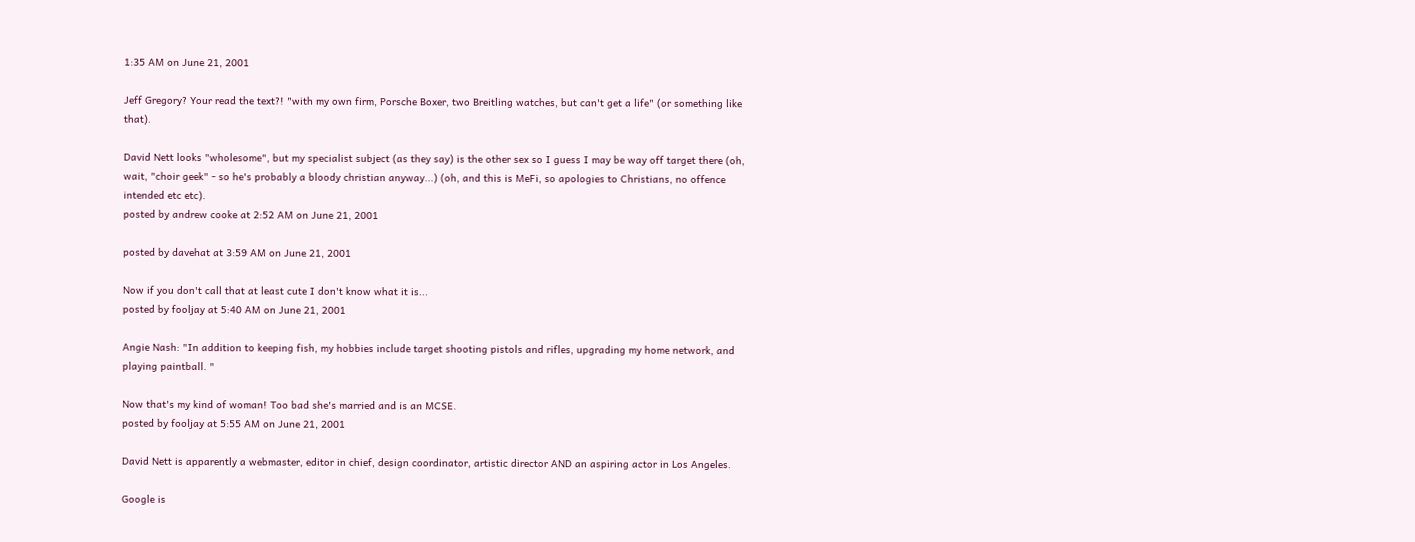1:35 AM on June 21, 2001

Jeff Gregory? Your read the text?! "with my own firm, Porsche Boxer, two Breitling watches, but can't get a life" (or something like that).

David Nett looks "wholesome", but my specialist subject (as they say) is the other sex so I guess I may be way off target there (oh, wait, "choir geek" - so he's probably a bloody christian anyway...) (oh, and this is MeFi, so apologies to Christians, no offence intended etc etc).
posted by andrew cooke at 2:52 AM on June 21, 2001

posted by davehat at 3:59 AM on June 21, 2001

Now if you don't call that at least cute I don't know what it is...
posted by fooljay at 5:40 AM on June 21, 2001

Angie Nash: "In addition to keeping fish, my hobbies include target shooting pistols and rifles, upgrading my home network, and playing paintball. "

Now that's my kind of woman! Too bad she's married and is an MCSE.
posted by fooljay at 5:55 AM on June 21, 2001

David Nett is apparently a webmaster, editor in chief, design coordinator, artistic director AND an aspiring actor in Los Angeles.

Google is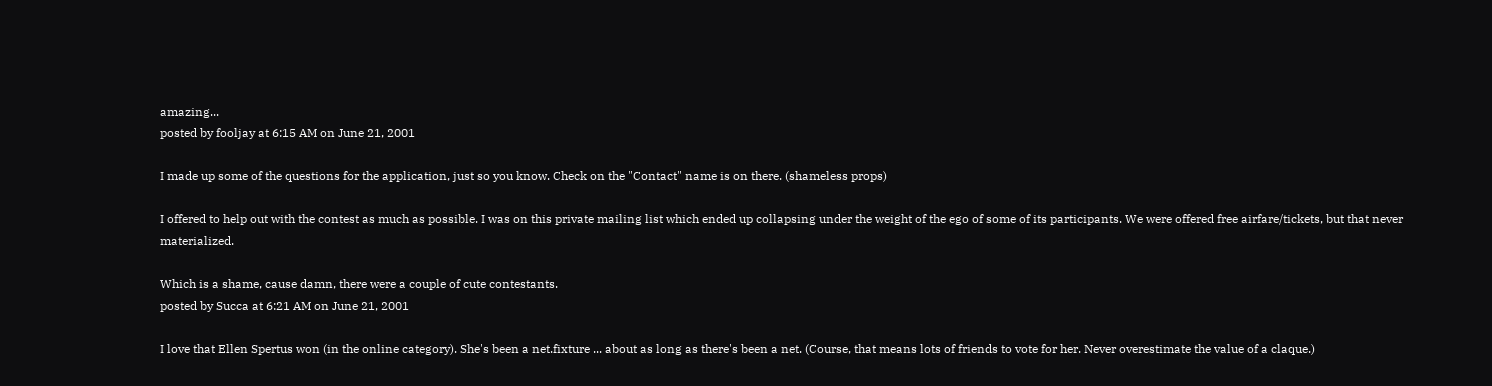amazing...
posted by fooljay at 6:15 AM on June 21, 2001

I made up some of the questions for the application, just so you know. Check on the "Contact" name is on there. (shameless props)

I offered to help out with the contest as much as possible. I was on this private mailing list which ended up collapsing under the weight of the ego of some of its participants. We were offered free airfare/tickets, but that never materialized.

Which is a shame, cause damn, there were a couple of cute contestants.
posted by Succa at 6:21 AM on June 21, 2001

I love that Ellen Spertus won (in the online category). She's been a net.fixture ... about as long as there's been a net. (Course, that means lots of friends to vote for her. Never overestimate the value of a claque.)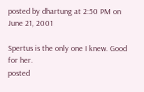posted by dhartung at 2:50 PM on June 21, 2001

Spertus is the only one I knew. Good for her.
posted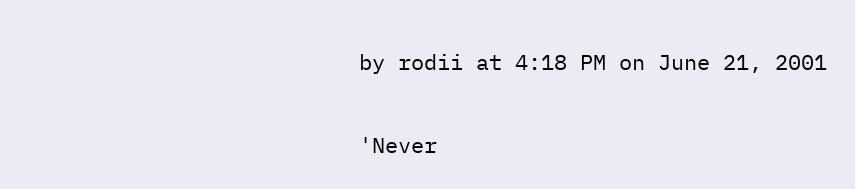by rodii at 4:18 PM on June 21, 2001

'Never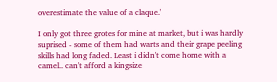overestimate the value of a claque.'

I only got three grotes for mine at market, but i was hardly suprised - some of them had warts and their grape peeling skills had long faded. Least i didn't come home with a camel.. can't afford a kingsize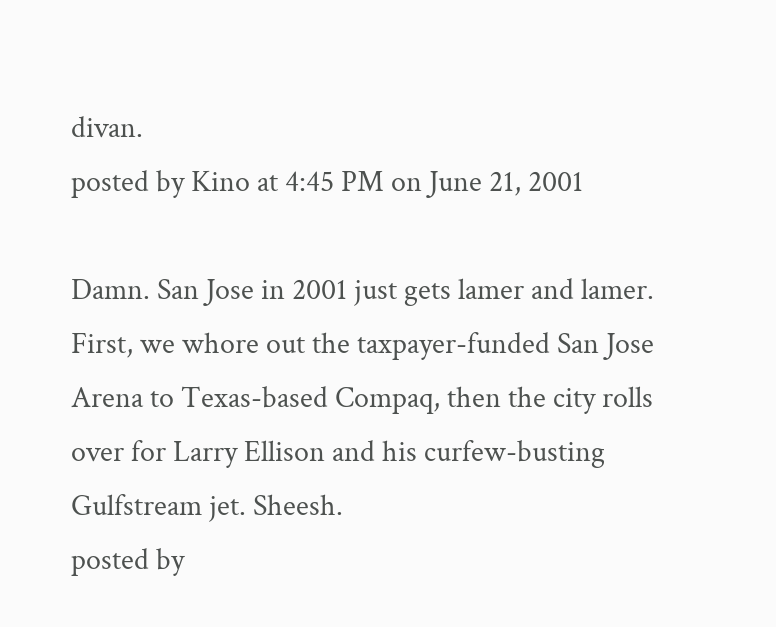divan.
posted by Kino at 4:45 PM on June 21, 2001

Damn. San Jose in 2001 just gets lamer and lamer. First, we whore out the taxpayer-funded San Jose Arena to Texas-based Compaq, then the city rolls over for Larry Ellison and his curfew-busting Gulfstream jet. Sheesh.
posted by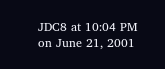JDC8 at 10:04 PM on June 21, 2001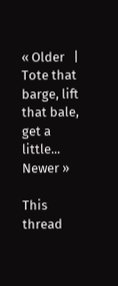« Older   |   Tote that barge, lift that bale, get a little... Newer »

This thread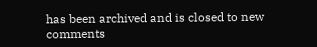has been archived and is closed to new comments